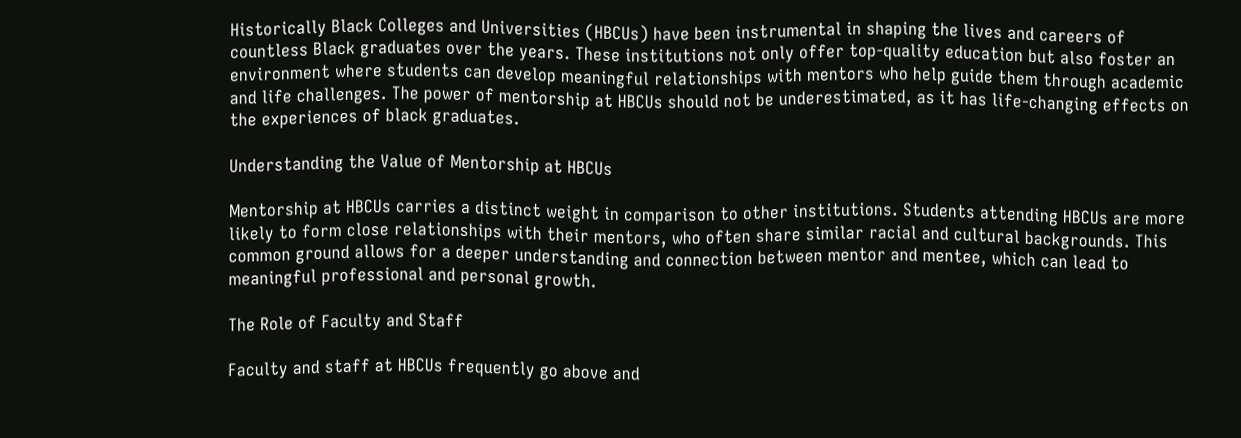Historically Black Colleges and Universities (HBCUs) have been instrumental in shaping the lives and careers of countless Black graduates over the years. These institutions not only offer top-quality education but also foster an environment where students can develop meaningful relationships with mentors who help guide them through academic and life challenges. The power of mentorship at HBCUs should not be underestimated, as it has life-changing effects on the experiences of black graduates.

Understanding the Value of Mentorship at HBCUs

Mentorship at HBCUs carries a distinct weight in comparison to other institutions. Students attending HBCUs are more likely to form close relationships with their mentors, who often share similar racial and cultural backgrounds. This common ground allows for a deeper understanding and connection between mentor and mentee, which can lead to meaningful professional and personal growth.

The Role of Faculty and Staff

Faculty and staff at HBCUs frequently go above and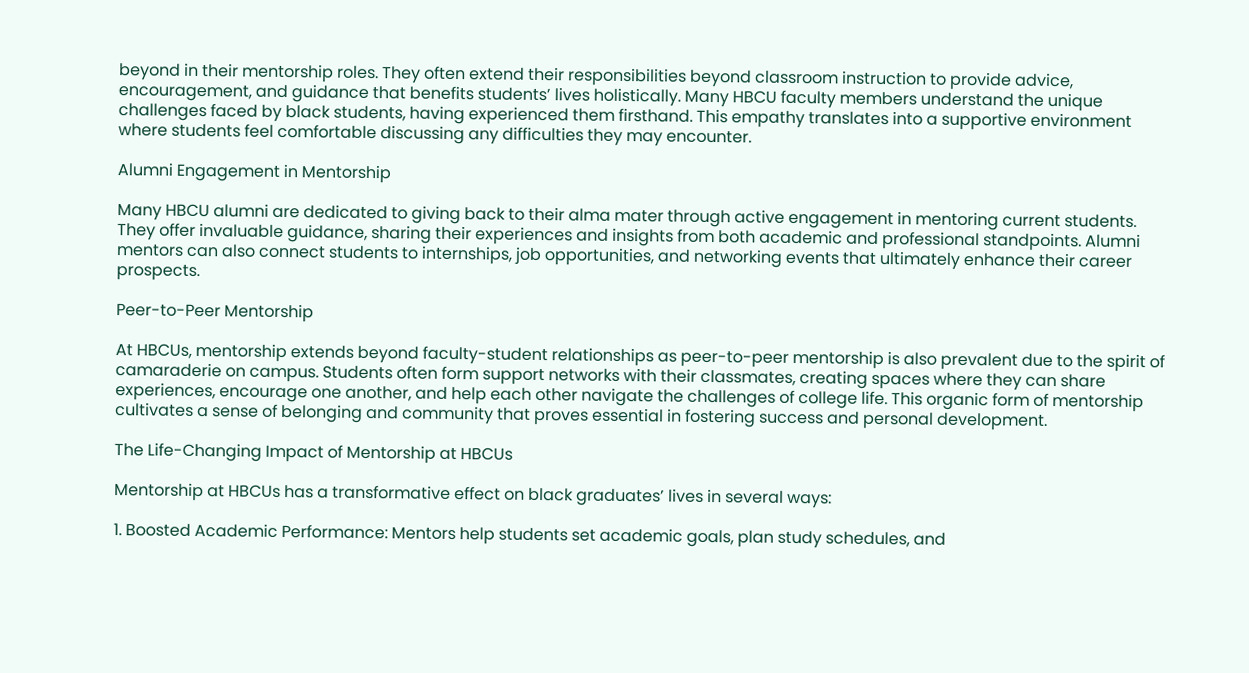beyond in their mentorship roles. They often extend their responsibilities beyond classroom instruction to provide advice, encouragement, and guidance that benefits students’ lives holistically. Many HBCU faculty members understand the unique challenges faced by black students, having experienced them firsthand. This empathy translates into a supportive environment where students feel comfortable discussing any difficulties they may encounter.

Alumni Engagement in Mentorship

Many HBCU alumni are dedicated to giving back to their alma mater through active engagement in mentoring current students. They offer invaluable guidance, sharing their experiences and insights from both academic and professional standpoints. Alumni mentors can also connect students to internships, job opportunities, and networking events that ultimately enhance their career prospects.

Peer-to-Peer Mentorship

At HBCUs, mentorship extends beyond faculty-student relationships as peer-to-peer mentorship is also prevalent due to the spirit of camaraderie on campus. Students often form support networks with their classmates, creating spaces where they can share experiences, encourage one another, and help each other navigate the challenges of college life. This organic form of mentorship cultivates a sense of belonging and community that proves essential in fostering success and personal development.

The Life-Changing Impact of Mentorship at HBCUs

Mentorship at HBCUs has a transformative effect on black graduates’ lives in several ways:

1. Boosted Academic Performance: Mentors help students set academic goals, plan study schedules, and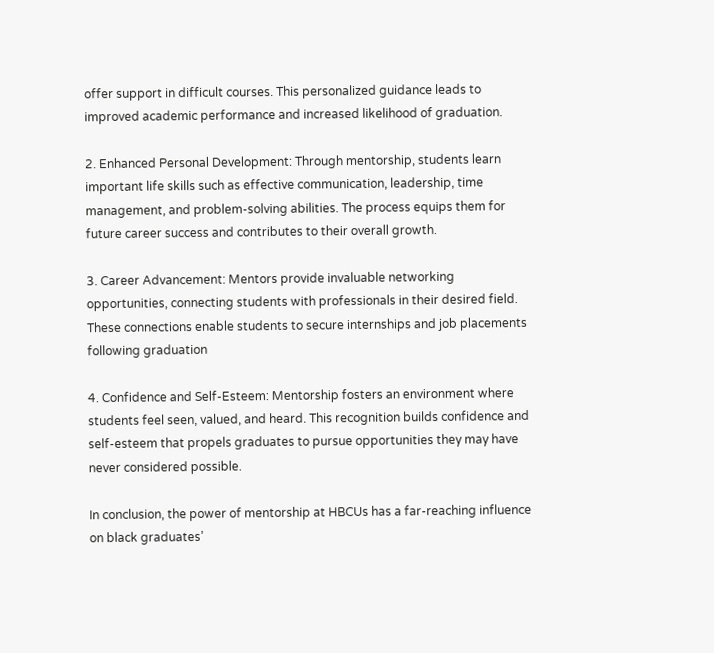offer support in difficult courses. This personalized guidance leads to improved academic performance and increased likelihood of graduation.

2. Enhanced Personal Development: Through mentorship, students learn important life skills such as effective communication, leadership, time management, and problem-solving abilities. The process equips them for future career success and contributes to their overall growth.

3. Career Advancement: Mentors provide invaluable networking opportunities, connecting students with professionals in their desired field. These connections enable students to secure internships and job placements following graduation

4. Confidence and Self-Esteem: Mentorship fosters an environment where students feel seen, valued, and heard. This recognition builds confidence and self-esteem that propels graduates to pursue opportunities they may have never considered possible.

In conclusion, the power of mentorship at HBCUs has a far-reaching influence on black graduates’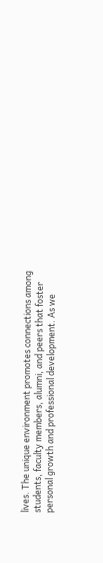lives. The unique environment promotes connections among students, faculty members, alumni, and peers that foster personal growth and professional development. As we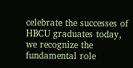celebrate the successes of HBCU graduates today, we recognize the fundamental role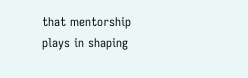that mentorship plays in shaping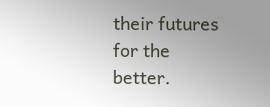their futures for the better.